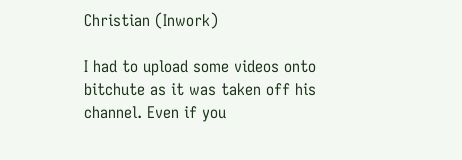Christian (Inwork)

I had to upload some videos onto bitchute as it was taken off his channel. Even if you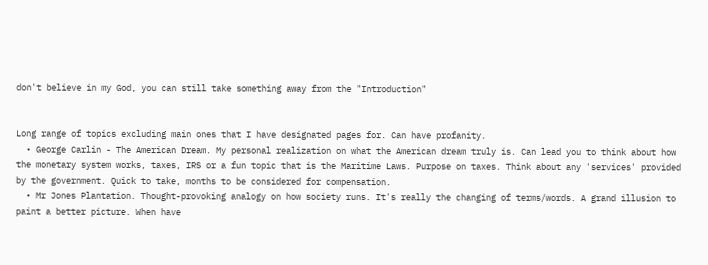don't believe in my God, you can still take something away from the "Introduction"


Long range of topics excluding main ones that I have designated pages for. Can have profanity.
  • George Carlin - The American Dream. My personal realization on what the American dream truly is. Can lead you to think about how the monetary system works, taxes, IRS or a fun topic that is the Maritime Laws. Purpose on taxes. Think about any 'services' provided by the government. Quick to take, months to be considered for compensation.
  • Mr Jones Plantation. Thought-provoking analogy on how society runs. It's really the changing of terms/words. A grand illusion to paint a better picture. When have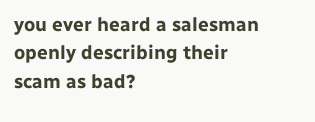you ever heard a salesman openly describing their scam as bad?